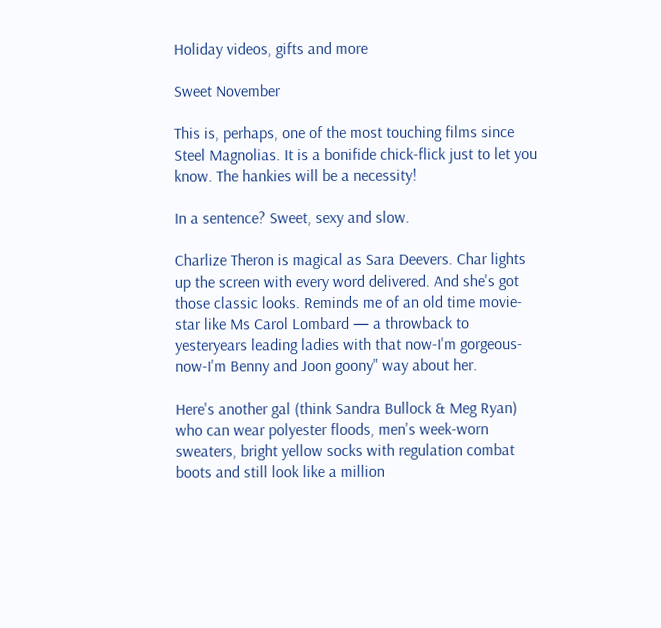Holiday videos, gifts and more

Sweet November

This is, perhaps, one of the most touching films since Steel Magnolias. It is a bonifide chick-flick just to let you know. The hankies will be a necessity!

In a sentence? Sweet, sexy and slow.

Charlize Theron is magical as Sara Deevers. Char lights up the screen with every word delivered. And she's got those classic looks. Reminds me of an old time movie-star like Ms Carol Lombard — a throwback to yesteryears leading ladies with that now-I'm gorgeous-now-I'm Benny and Joon goony" way about her.

Here's another gal (think Sandra Bullock & Meg Ryan) who can wear polyester floods, men's week-worn sweaters, bright yellow socks with regulation combat boots and still look like a million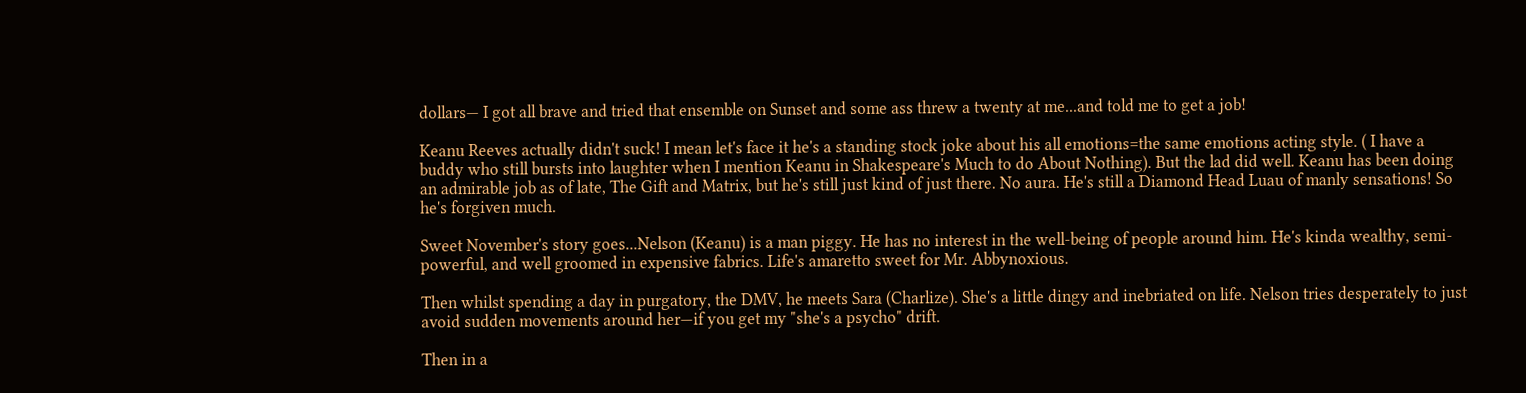dollars— I got all brave and tried that ensemble on Sunset and some ass threw a twenty at me...and told me to get a job!

Keanu Reeves actually didn't suck! I mean let's face it he's a standing stock joke about his all emotions=the same emotions acting style. ( I have a buddy who still bursts into laughter when I mention Keanu in Shakespeare's Much to do About Nothing). But the lad did well. Keanu has been doing an admirable job as of late, The Gift and Matrix, but he's still just kind of just there. No aura. He's still a Diamond Head Luau of manly sensations! So he's forgiven much.

Sweet November's story goes...Nelson (Keanu) is a man piggy. He has no interest in the well-being of people around him. He's kinda wealthy, semi-powerful, and well groomed in expensive fabrics. Life's amaretto sweet for Mr. Abbynoxious.

Then whilst spending a day in purgatory, the DMV, he meets Sara (Charlize). She's a little dingy and inebriated on life. Nelson tries desperately to just avoid sudden movements around her—if you get my "she's a psycho" drift.

Then in a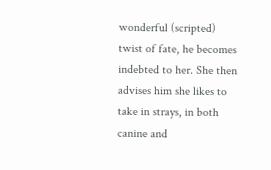wonderful (scripted) twist of fate, he becomes indebted to her. She then advises him she likes to take in strays, in both canine and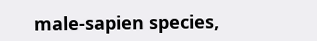male-sapien species,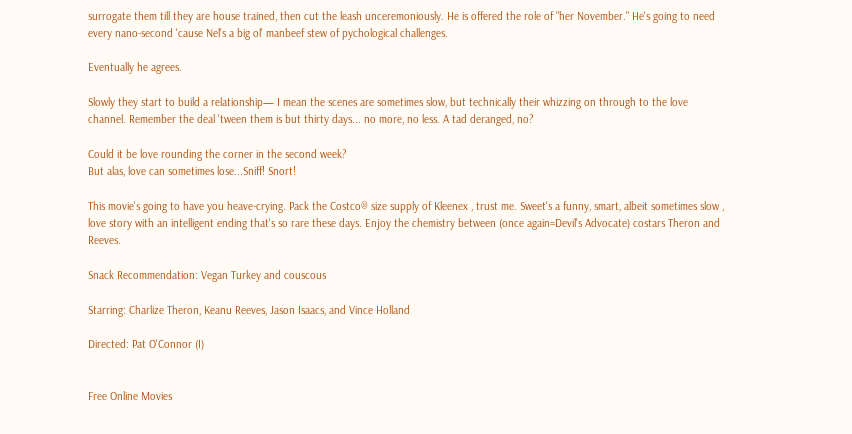surrogate them till they are house trained, then cut the leash unceremoniously. He is offered the role of "her November." He's going to need every nano-second 'cause Nel's a big ol' manbeef stew of pychological challenges.

Eventually he agrees.

Slowly they start to build a relationship— I mean the scenes are sometimes slow, but technically their whizzing on through to the love channel. Remember the deal 'tween them is but thirty days... no more, no less. A tad deranged, no?

Could it be love rounding the corner in the second week?
But alas, love can sometimes lose...Sniff! Snort!

This movie's going to have you heave-crying. Pack the Costco® size supply of Kleenex , trust me. Sweet's a funny, smart, albeit sometimes slow , love story with an intelligent ending that's so rare these days. Enjoy the chemistry between (once again=Devil's Advocate) costars Theron and Reeves.

Snack Recommendation: Vegan Turkey and couscous

Starring: Charlize Theron, Keanu Reeves, Jason Isaacs, and Vince Holland

Directed: Pat O'Connor (I)


Free Online Movies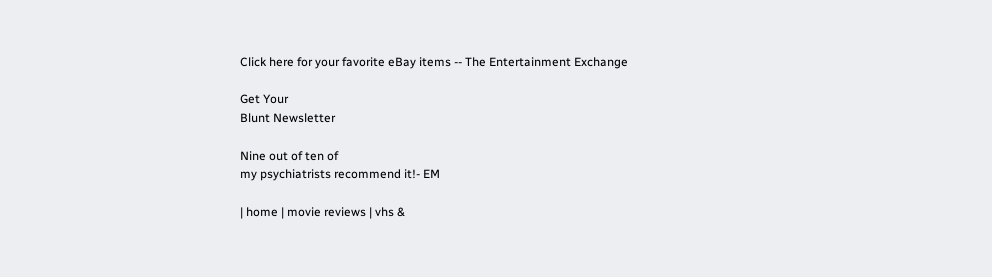Click here for your favorite eBay items -- The Entertainment Exchange

Get Your
Blunt Newsletter

Nine out of ten of
my psychiatrists recommend it!- EM

| home | movie reviews | vhs &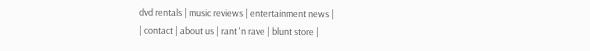dvd rentals | music reviews | entertainment news |
| contact | about us | rant 'n rave | blunt store |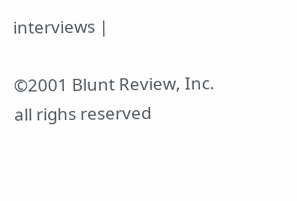interviews |

©2001 Blunt Review, Inc.
all righs reserved